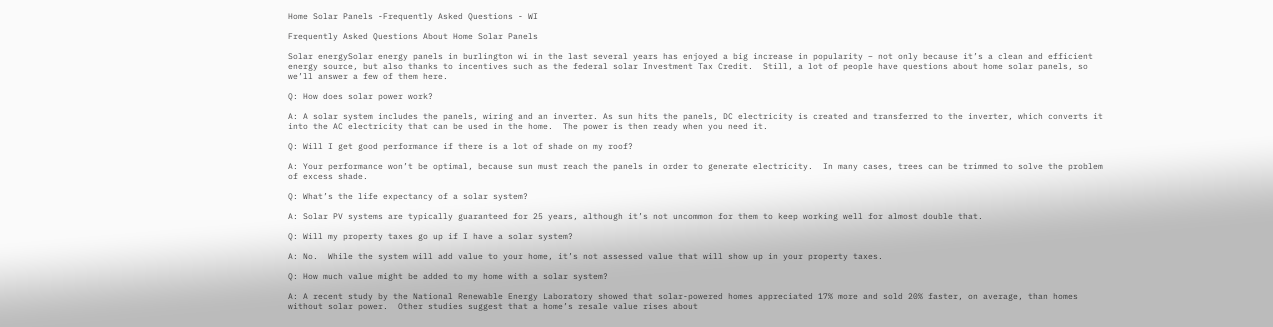Home Solar Panels -Frequently Asked Questions - WI

Frequently Asked Questions About Home Solar Panels

Solar energySolar energy panels in burlington wi in the last several years has enjoyed a big increase in popularity – not only because it’s a clean and efficient energy source, but also thanks to incentives such as the federal solar Investment Tax Credit.  Still, a lot of people have questions about home solar panels, so we’ll answer a few of them here.

Q: How does solar power work?

A: A solar system includes the panels, wiring and an inverter. As sun hits the panels, DC electricity is created and transferred to the inverter, which converts it into the AC electricity that can be used in the home.  The power is then ready when you need it.

Q: Will I get good performance if there is a lot of shade on my roof?

A: Your performance won’t be optimal, because sun must reach the panels in order to generate electricity.  In many cases, trees can be trimmed to solve the problem of excess shade.

Q: What’s the life expectancy of a solar system?

A: Solar PV systems are typically guaranteed for 25 years, although it’s not uncommon for them to keep working well for almost double that.

Q: Will my property taxes go up if I have a solar system?

A: No.  While the system will add value to your home, it’s not assessed value that will show up in your property taxes.

Q: How much value might be added to my home with a solar system?

A: A recent study by the National Renewable Energy Laboratory showed that solar-powered homes appreciated 17% more and sold 20% faster, on average, than homes without solar power.  Other studies suggest that a home’s resale value rises about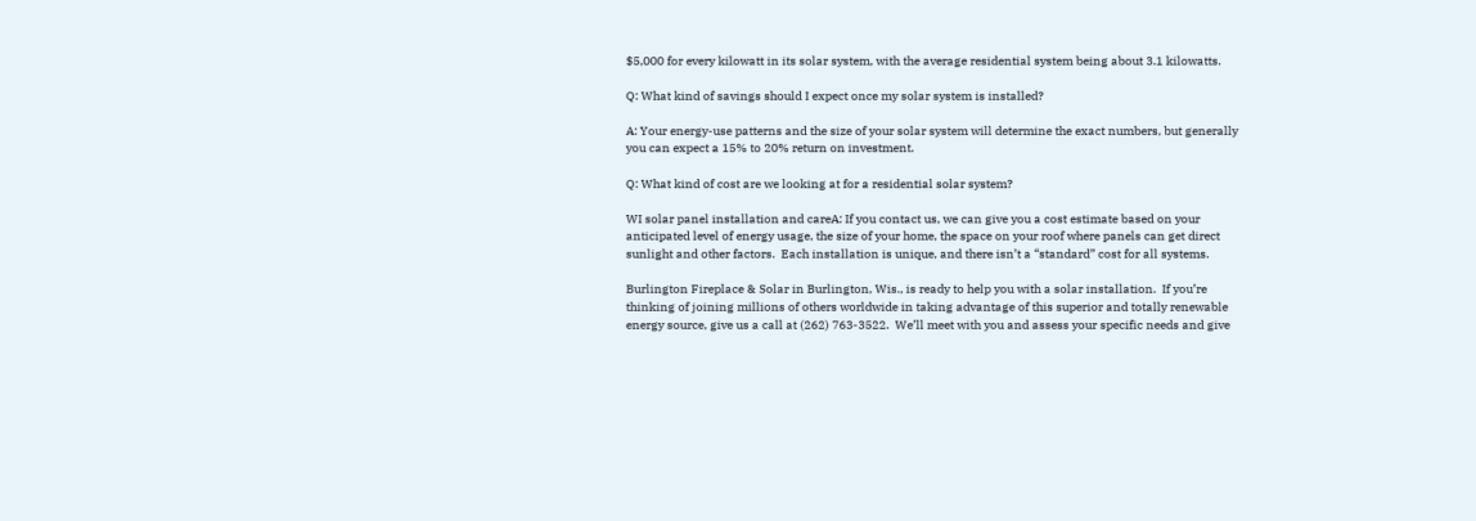$5,000 for every kilowatt in its solar system, with the average residential system being about 3.1 kilowatts.

Q: What kind of savings should I expect once my solar system is installed?

A: Your energy-use patterns and the size of your solar system will determine the exact numbers, but generally you can expect a 15% to 20% return on investment.

Q: What kind of cost are we looking at for a residential solar system?

WI solar panel installation and careA: If you contact us, we can give you a cost estimate based on your anticipated level of energy usage, the size of your home, the space on your roof where panels can get direct sunlight and other factors.  Each installation is unique, and there isn’t a “standard” cost for all systems.

Burlington Fireplace & Solar in Burlington, Wis., is ready to help you with a solar installation.  If you’re thinking of joining millions of others worldwide in taking advantage of this superior and totally renewable energy source, give us a call at (262) 763-3522.  We’ll meet with you and assess your specific needs and give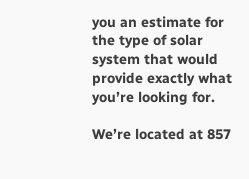you an estimate for the type of solar system that would provide exactly what you’re looking for.

We’re located at 857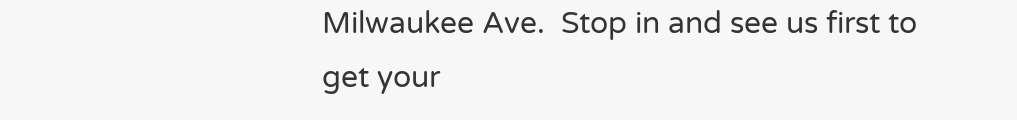Milwaukee Ave.  Stop in and see us first to get your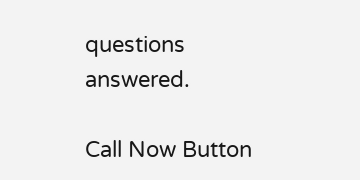questions answered.

Call Now Button